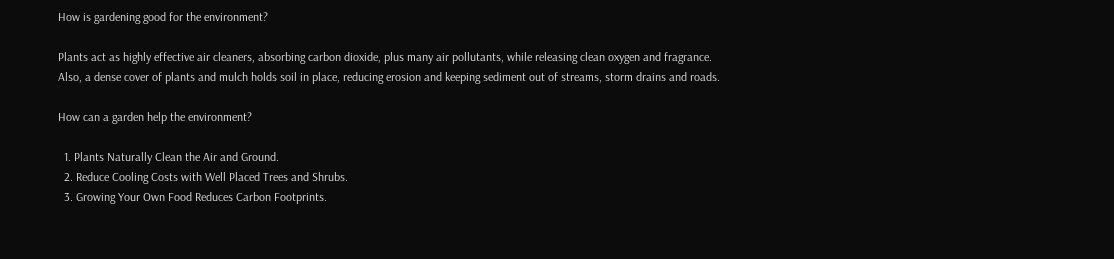How is gardening good for the environment?

Plants act as highly effective air cleaners, absorbing carbon dioxide, plus many air pollutants, while releasing clean oxygen and fragrance. Also, a dense cover of plants and mulch holds soil in place, reducing erosion and keeping sediment out of streams, storm drains and roads.

How can a garden help the environment?

  1. Plants Naturally Clean the Air and Ground.
  2. Reduce Cooling Costs with Well Placed Trees and Shrubs.
  3. Growing Your Own Food Reduces Carbon Footprints.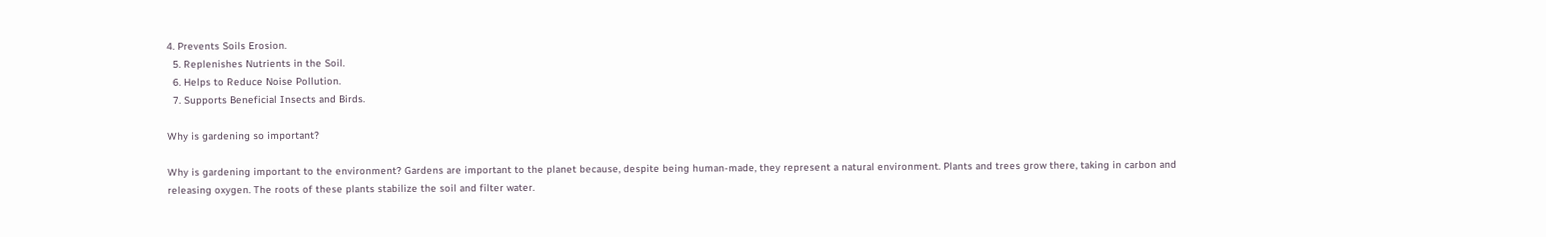4. Prevents Soils Erosion.
  5. Replenishes Nutrients in the Soil.
  6. Helps to Reduce Noise Pollution.
  7. Supports Beneficial Insects and Birds.

Why is gardening so important?

Why is gardening important to the environment? Gardens are important to the planet because, despite being human-made, they represent a natural environment. Plants and trees grow there, taking in carbon and releasing oxygen. The roots of these plants stabilize the soil and filter water.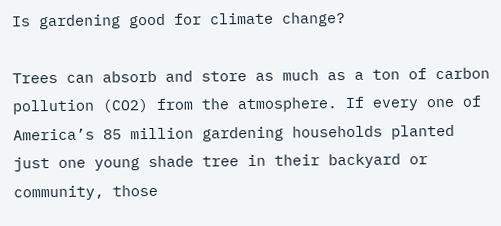Is gardening good for climate change?

Trees can absorb and store as much as a ton of carbon pollution (CO2) from the atmosphere. If every one of America’s 85 million gardening households planted just one young shade tree in their backyard or community, those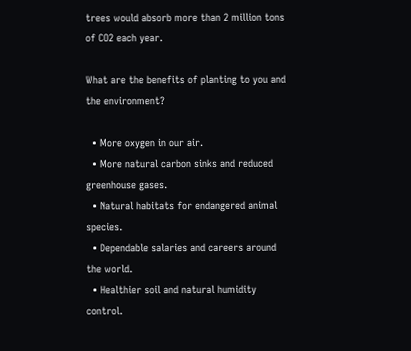trees would absorb more than 2 million tons of CO2 each year.

What are the benefits of planting to you and the environment?

  • More oxygen in our air.
  • More natural carbon sinks and reduced greenhouse gases.
  • Natural habitats for endangered animal species.
  • Dependable salaries and careers around the world.
  • Healthier soil and natural humidity control.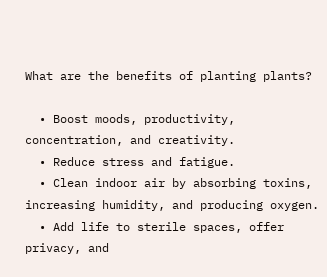What are the benefits of planting plants?

  • Boost moods, productivity, concentration, and creativity.
  • Reduce stress and fatigue.
  • Clean indoor air by absorbing toxins, increasing humidity, and producing oxygen.
  • Add life to sterile spaces, offer privacy, and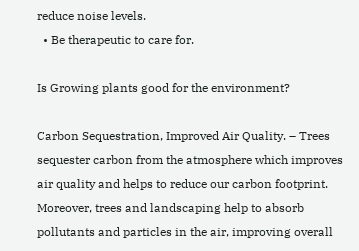reduce noise levels.
  • Be therapeutic to care for.

Is Growing plants good for the environment?

Carbon Sequestration, Improved Air Quality. – Trees sequester carbon from the atmosphere which improves air quality and helps to reduce our carbon footprint. Moreover, trees and landscaping help to absorb pollutants and particles in the air, improving overall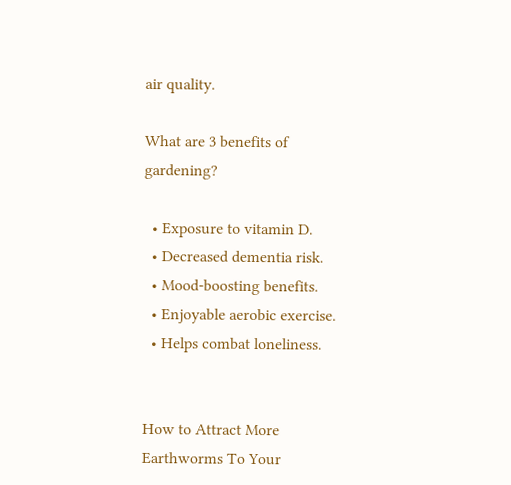air quality.

What are 3 benefits of gardening?

  • Exposure to vitamin D.
  • Decreased dementia risk.
  • Mood-boosting benefits.
  • Enjoyable aerobic exercise.
  • Helps combat loneliness.


How to Attract More Earthworms To Your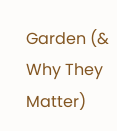Garden (& Why They Matter)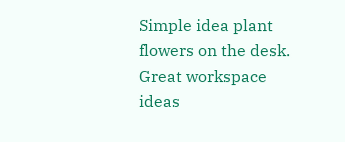Simple idea plant flowers on the desk. Great workspace ideas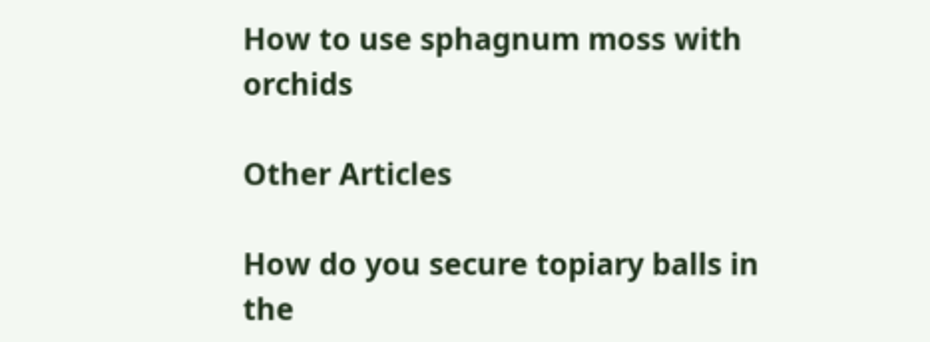How to use sphagnum moss with orchids

Other Articles

How do you secure topiary balls in the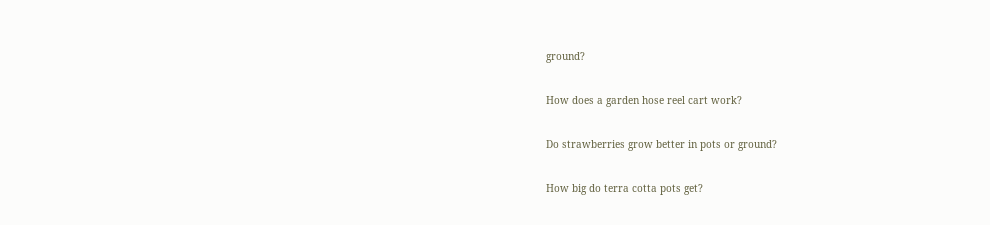ground?

How does a garden hose reel cart work?

Do strawberries grow better in pots or ground?

How big do terra cotta pots get?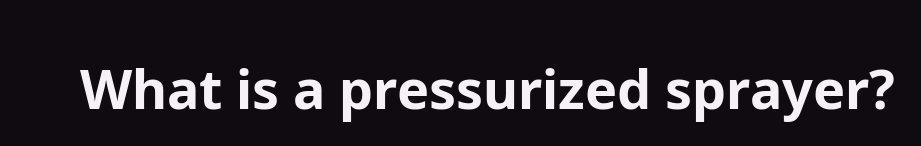What is a pressurized sprayer?